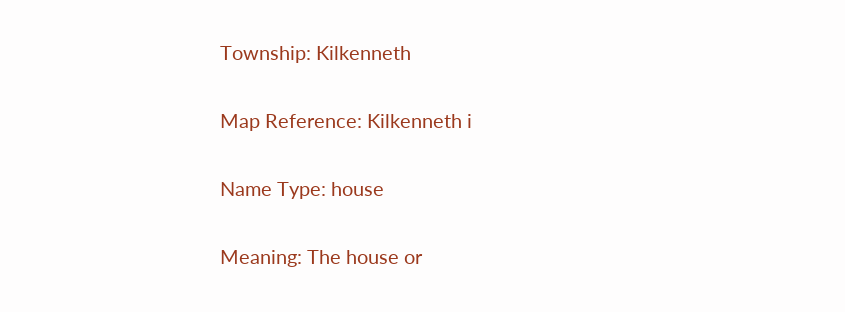Township: Kilkenneth

Map Reference: Kilkenneth i

Name Type: house

Meaning: The house or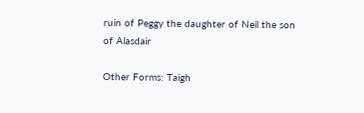ruin of Peggy the daughter of Neil the son of Alasdair

Other Forms: Taigh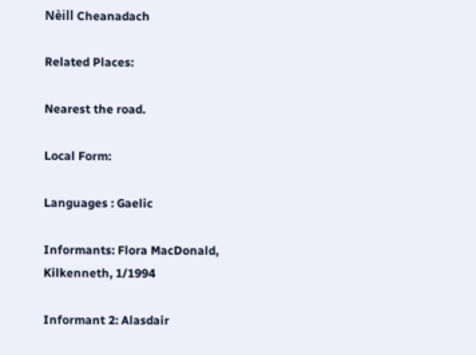Nèill Cheanadach

Related Places:

Nearest the road.

Local Form:

Languages : Gaelic

Informants: Flora MacDonald, Kilkenneth, 1/1994

Informant 2: Alasdair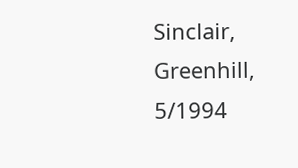Sinclair, Greenhill, 5/1994